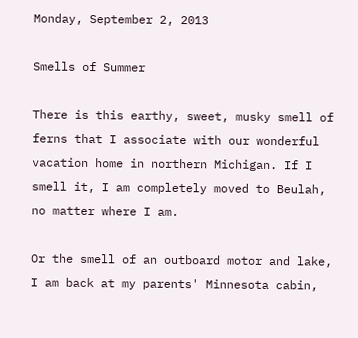Monday, September 2, 2013

Smells of Summer

There is this earthy, sweet, musky smell of ferns that I associate with our wonderful vacation home in northern Michigan. If I smell it, I am completely moved to Beulah, no matter where I am.

Or the smell of an outboard motor and lake, I am back at my parents' Minnesota cabin,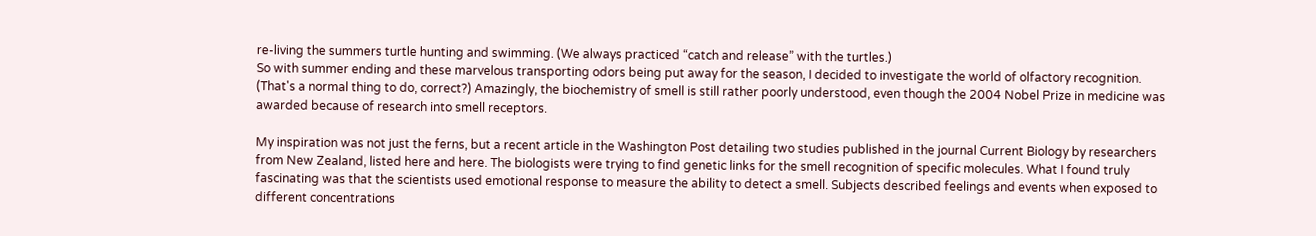re-living the summers turtle hunting and swimming. (We always practiced “catch and release” with the turtles.)
So with summer ending and these marvelous transporting odors being put away for the season, I decided to investigate the world of olfactory recognition. (That's a normal thing to do, correct?) Amazingly, the biochemistry of smell is still rather poorly understood, even though the 2004 Nobel Prize in medicine was awarded because of research into smell receptors.

My inspiration was not just the ferns, but a recent article in the Washington Post detailing two studies published in the journal Current Biology by researchers from New Zealand, listed here and here. The biologists were trying to find genetic links for the smell recognition of specific molecules. What I found truly fascinating was that the scientists used emotional response to measure the ability to detect a smell. Subjects described feelings and events when exposed to different concentrations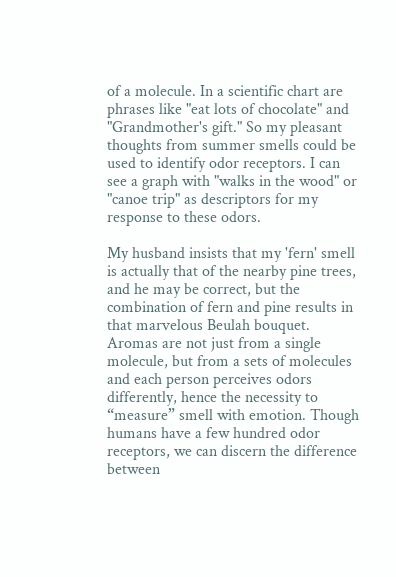of a molecule. In a scientific chart are phrases like "eat lots of chocolate" and "Grandmother's gift." So my pleasant thoughts from summer smells could be used to identify odor receptors. I can see a graph with "walks in the wood" or "canoe trip" as descriptors for my response to these odors.

My husband insists that my 'fern' smell is actually that of the nearby pine trees, and he may be correct, but the combination of fern and pine results in that marvelous Beulah bouquet. Aromas are not just from a single molecule, but from a sets of molecules and each person perceives odors differently, hence the necessity to “measure” smell with emotion. Though humans have a few hundred odor receptors, we can discern the difference between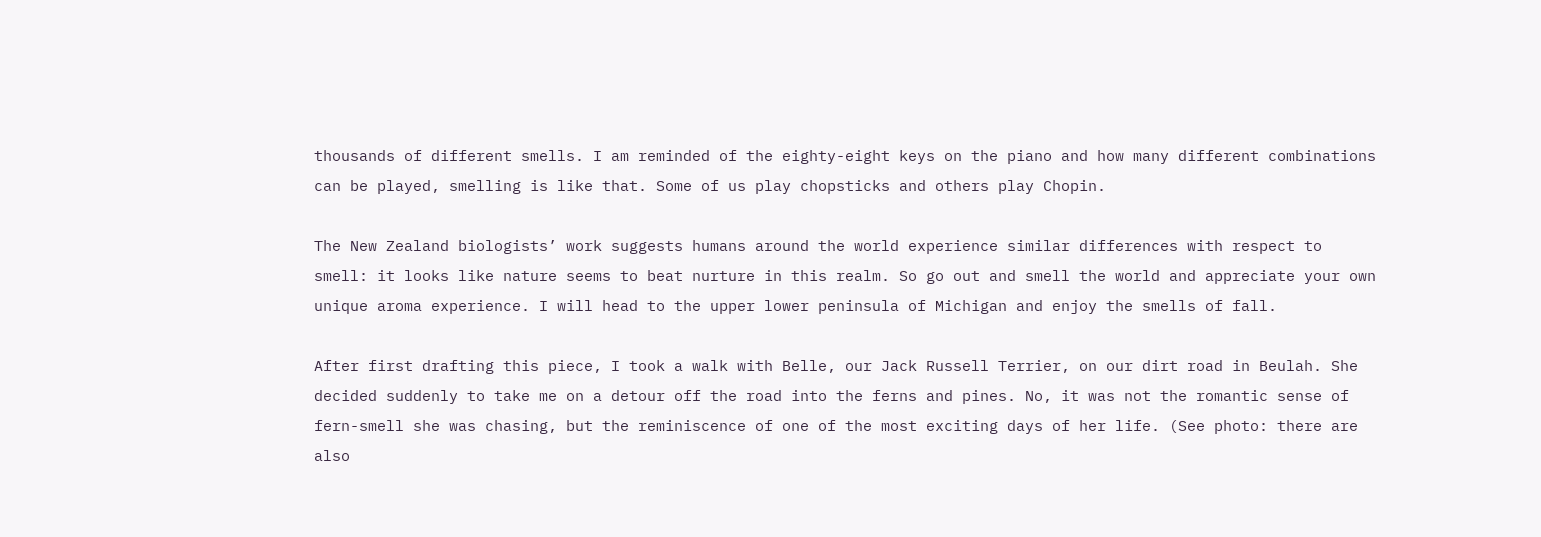thousands of different smells. I am reminded of the eighty-eight keys on the piano and how many different combinations can be played, smelling is like that. Some of us play chopsticks and others play Chopin.

The New Zealand biologists’ work suggests humans around the world experience similar differences with respect to smell: it looks like nature seems to beat nurture in this realm. So go out and smell the world and appreciate your own unique aroma experience. I will head to the upper lower peninsula of Michigan and enjoy the smells of fall.

After first drafting this piece, I took a walk with Belle, our Jack Russell Terrier, on our dirt road in Beulah. She decided suddenly to take me on a detour off the road into the ferns and pines. No, it was not the romantic sense of fern-smell she was chasing, but the reminiscence of one of the most exciting days of her life. (See photo: there are also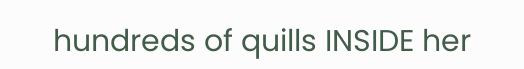hundreds of quills INSIDE her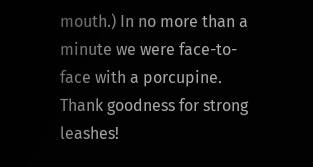mouth.) In no more than a minute we were face-to-face with a porcupine. Thank goodness for strong leashes!